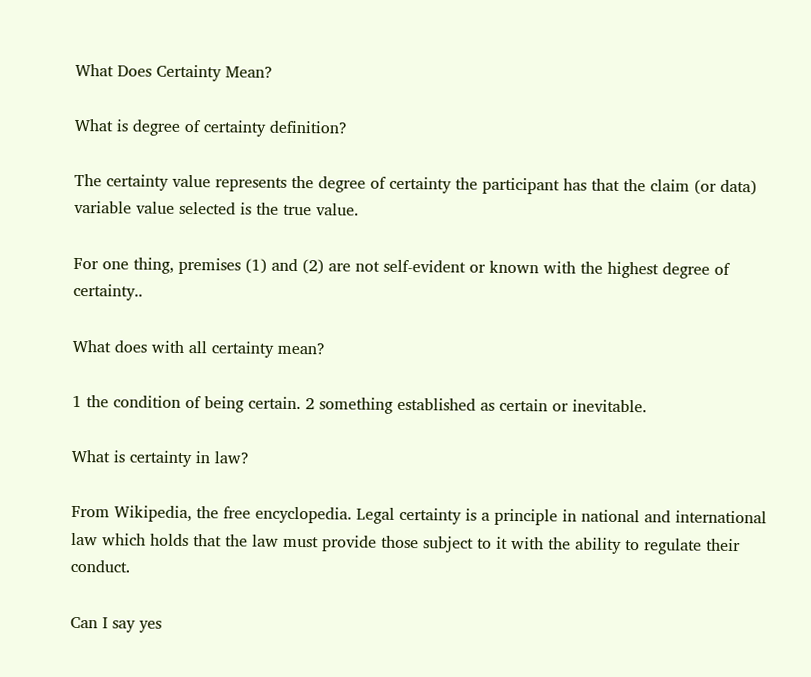What Does Certainty Mean?

What is degree of certainty definition?

The certainty value represents the degree of certainty the participant has that the claim (or data) variable value selected is the true value.

For one thing, premises (1) and (2) are not self-evident or known with the highest degree of certainty..

What does with all certainty mean?

1 the condition of being certain. 2 something established as certain or inevitable.

What is certainty in law?

From Wikipedia, the free encyclopedia. Legal certainty is a principle in national and international law which holds that the law must provide those subject to it with the ability to regulate their conduct.

Can I say yes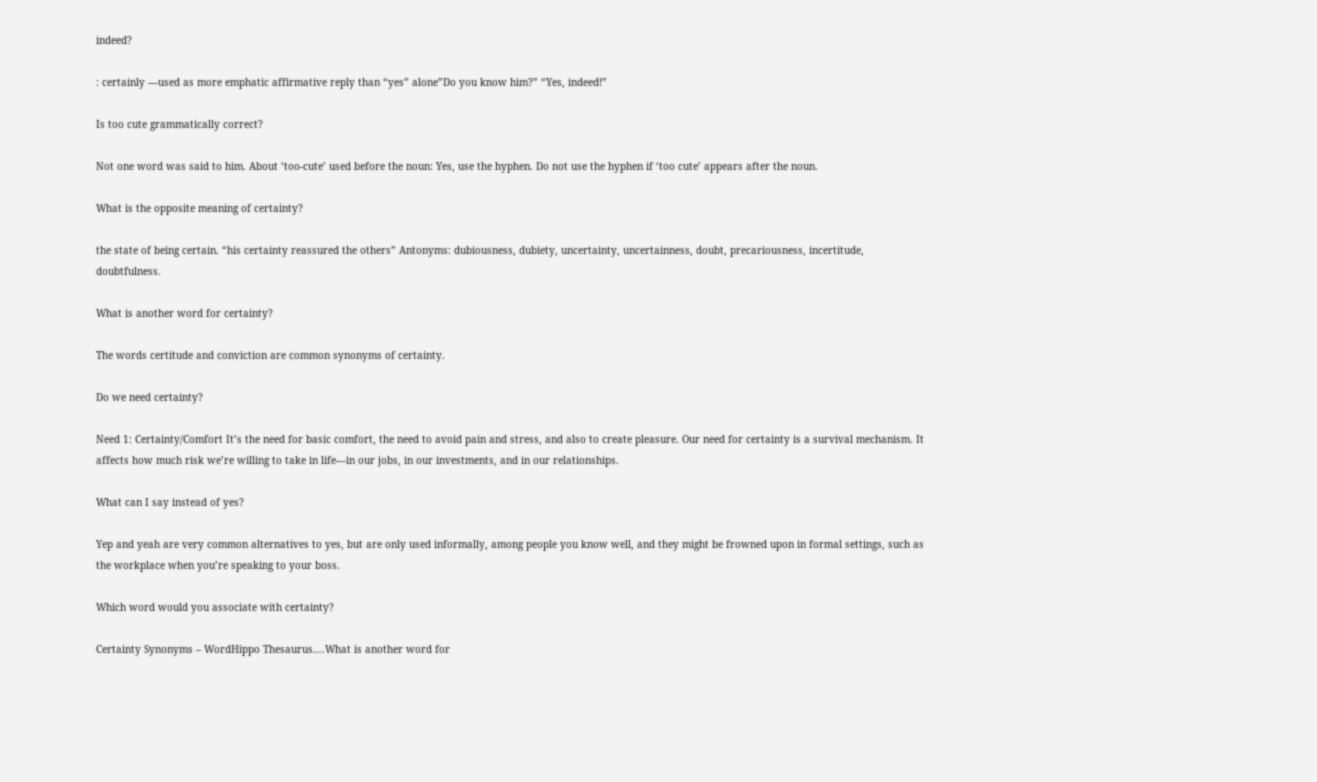indeed?

: certainly —used as more emphatic affirmative reply than “yes” alone”Do you know him?” “Yes, indeed!”

Is too cute grammatically correct?

Not one word was said to him. About ‘too-cute’ used before the noun: Yes, use the hyphen. Do not use the hyphen if ‘too cute’ appears after the noun.

What is the opposite meaning of certainty?

the state of being certain. “his certainty reassured the others” Antonyms: dubiousness, dubiety, uncertainty, uncertainness, doubt, precariousness, incertitude, doubtfulness.

What is another word for certainty?

The words certitude and conviction are common synonyms of certainty.

Do we need certainty?

Need 1: Certainty/Comfort It’s the need for basic comfort, the need to avoid pain and stress, and also to create pleasure. Our need for certainty is a survival mechanism. It affects how much risk we’re willing to take in life—in our jobs, in our investments, and in our relationships.

What can I say instead of yes?

Yep and yeah are very common alternatives to yes, but are only used informally, among people you know well, and they might be frowned upon in formal settings, such as the workplace when you’re speaking to your boss.

Which word would you associate with certainty?

Certainty Synonyms – WordHippo Thesaurus….What is another word for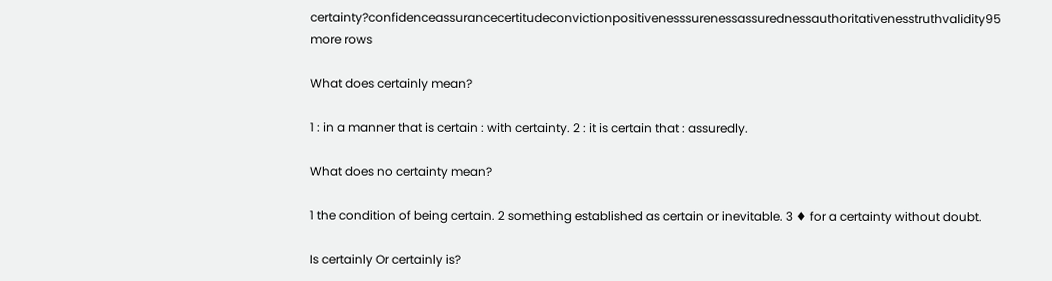certainty?confidenceassurancecertitudeconvictionpositivenesssurenessassurednessauthoritativenesstruthvalidity95 more rows

What does certainly mean?

1 : in a manner that is certain : with certainty. 2 : it is certain that : assuredly.

What does no certainty mean?

1 the condition of being certain. 2 something established as certain or inevitable. 3 ♦ for a certainty without doubt.

Is certainly Or certainly is?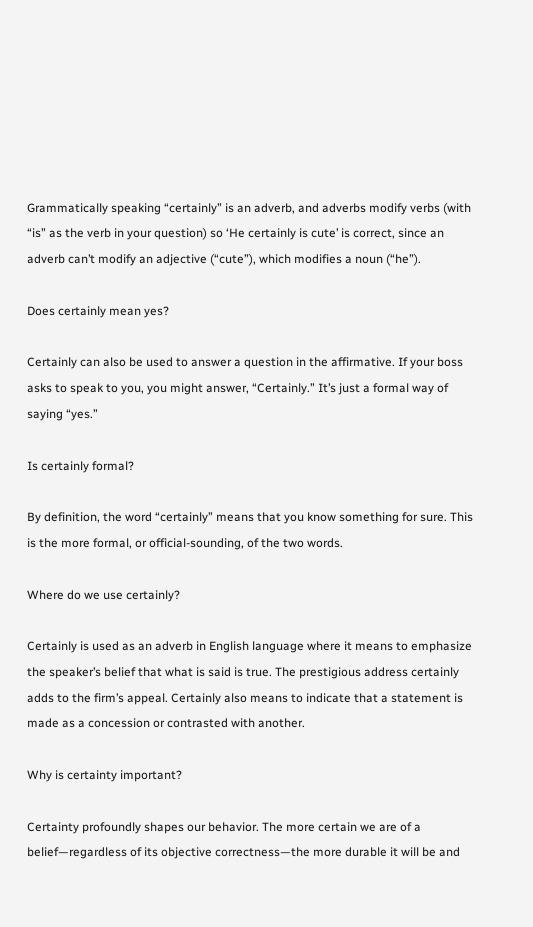Grammatically speaking “certainly” is an adverb, and adverbs modify verbs (with “is” as the verb in your question) so ‘He certainly is cute’ is correct, since an adverb can’t modify an adjective (“cute”), which modifies a noun (“he”).

Does certainly mean yes?

Certainly can also be used to answer a question in the affirmative. If your boss asks to speak to you, you might answer, “Certainly.” It’s just a formal way of saying “yes.”

Is certainly formal?

By definition, the word “certainly” means that you know something for sure. This is the more formal, or official-sounding, of the two words.

Where do we use certainly?

Certainly is used as an adverb in English language where it means to emphasize the speaker’s belief that what is said is true. The prestigious address certainly adds to the firm’s appeal. Certainly also means to indicate that a statement is made as a concession or contrasted with another.

Why is certainty important?

Certainty profoundly shapes our behavior. The more certain we are of a belief—regardless of its objective correctness—the more durable it will be and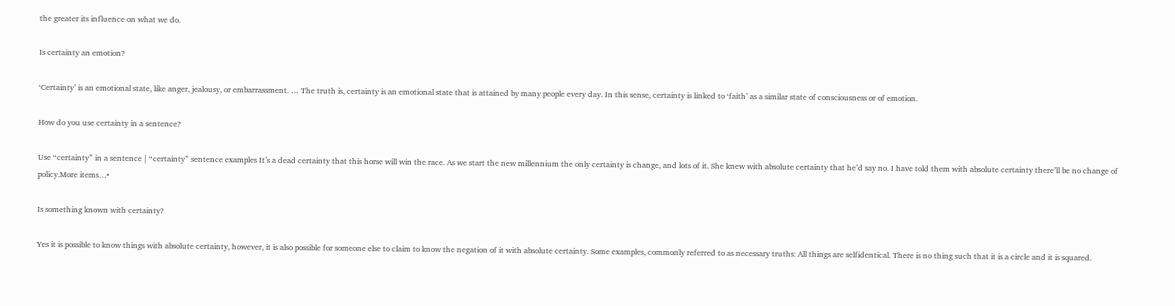the greater its influence on what we do.

Is certainty an emotion?

‘Certainty’ is an emotional state, like anger, jealousy, or embarrassment. … The truth is, certainty is an emotional state that is attained by many people every day. In this sense, certainty is linked to ‘faith’ as a similar state of consciousness or of emotion.

How do you use certainty in a sentence?

Use “certainty” in a sentence | “certainty” sentence examples It’s a dead certainty that this horse will win the race. As we start the new millennium the only certainty is change, and lots of it. She knew with absolute certainty that he’d say no. I have told them with absolute certainty there’ll be no change of policy.More items…•

Is something known with certainty?

Yes it is possible to know things with absolute certainty, however, it is also possible for someone else to claim to know the negation of it with absolute certainty. Some examples, commonly referred to as necessary truths: All things are selfidentical. There is no thing such that it is a circle and it is squared.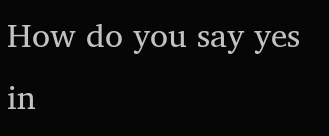How do you say yes in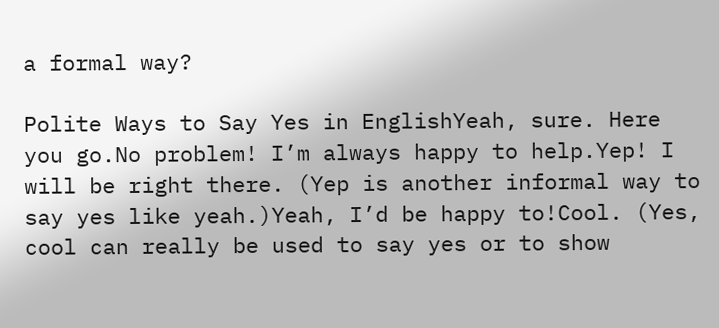a formal way?

Polite Ways to Say Yes in EnglishYeah, sure. Here you go.No problem! I’m always happy to help.Yep! I will be right there. (Yep is another informal way to say yes like yeah.)Yeah, I’d be happy to!Cool. (Yes, cool can really be used to say yes or to show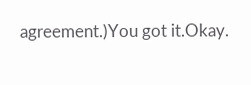agreement.)You got it.Okay.